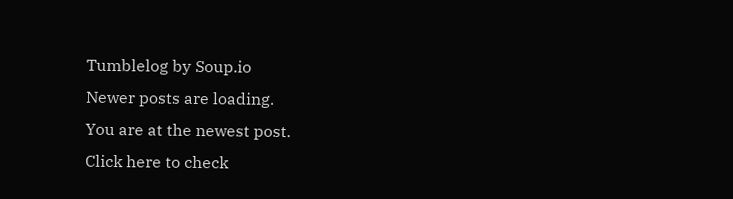Tumblelog by Soup.io
Newer posts are loading.
You are at the newest post.
Click here to check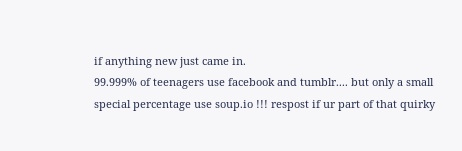if anything new just came in.
99.999% of teenagers use facebook and tumblr.... but only a small special percentage use soup.io !!! respost if ur part of that quirky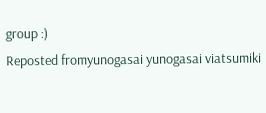group :)
Reposted fromyunogasai yunogasai viatsumiki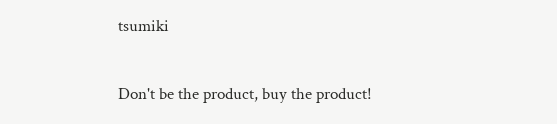tsumiki

Don't be the product, buy the product!